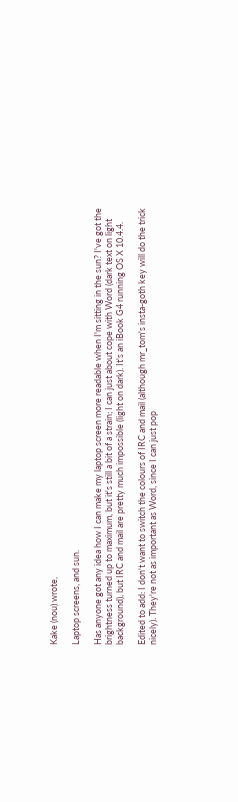Kake (nou) wrote,

Laptop screens, and sun.

Has anyone got any idea how I can make my laptop screen more readable when I'm sitting in the sun? I've got the brightness turned up to maximum, but it's still a bit of a strain; I can just about cope with Word (dark text on light background), but IRC and mail are pretty much impossible (light on dark). It's an iBook G4 running OS X 10.4.4.

Edited to add: I don't want to switch the colours of IRC and mail (although mr_tom's insta-goth key will do the trick nicely). They're not as important as Word, since I can just pop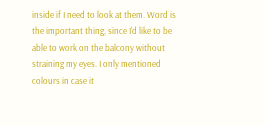inside if I need to look at them. Word is the important thing, since I'd like to be able to work on the balcony without straining my eyes. I only mentioned colours in case it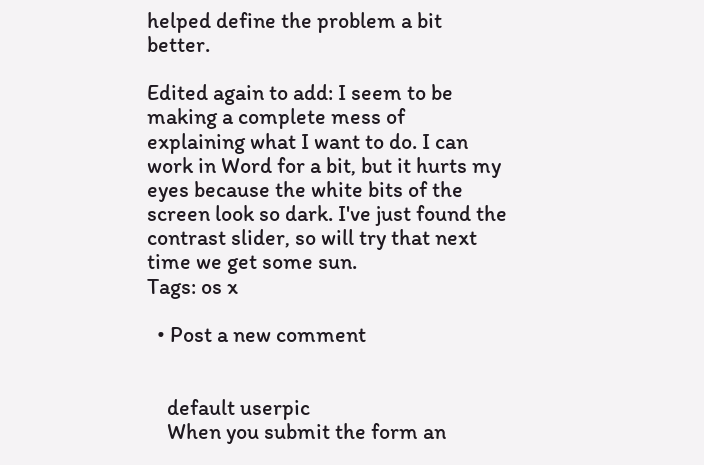helped define the problem a bit better.

Edited again to add: I seem to be making a complete mess of explaining what I want to do. I can work in Word for a bit, but it hurts my eyes because the white bits of the screen look so dark. I've just found the contrast slider, so will try that next time we get some sun.
Tags: os x

  • Post a new comment


    default userpic
    When you submit the form an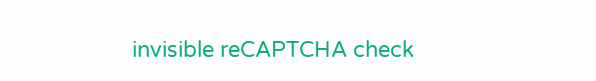invisible reCAPTCHA check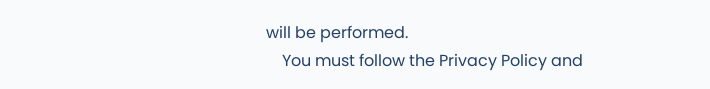will be performed.
    You must follow the Privacy Policy and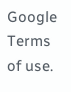Google Terms of use.